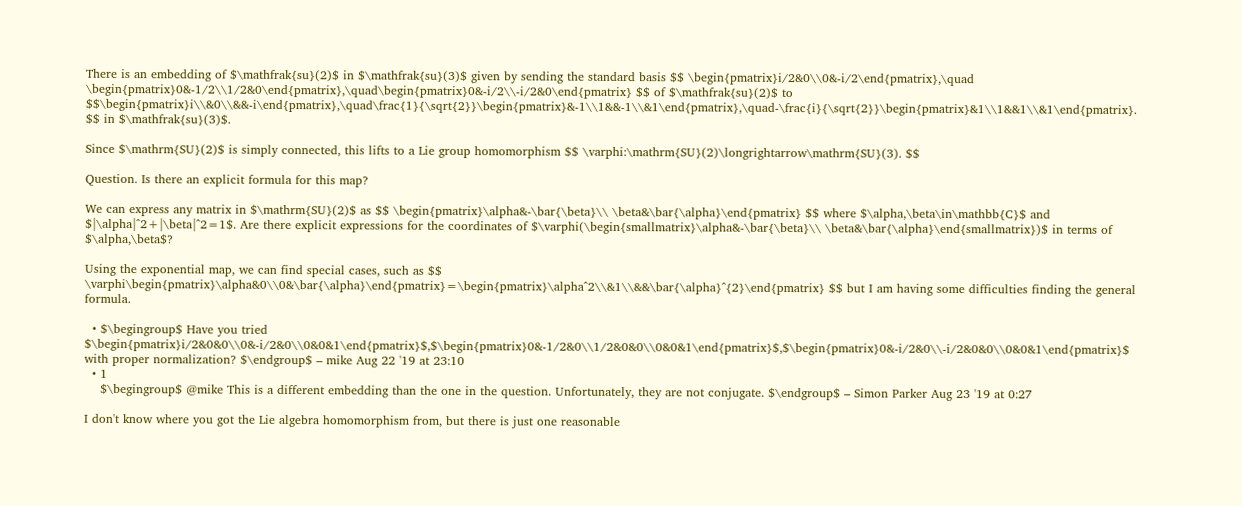There is an embedding of $\mathfrak{su}(2)$ in $\mathfrak{su}(3)$ given by sending the standard basis $$ \begin{pmatrix}i/2&0\\0&-i/2\end{pmatrix},\quad \begin{pmatrix}0&-1/2\\1/2&0\end{pmatrix},\quad\begin{pmatrix}0&-i/2\\-i/2&0\end{pmatrix} $$ of $\mathfrak{su}(2)$ to $$\begin{pmatrix}i\\&0\\&&-i\end{pmatrix},\quad\frac{1}{\sqrt{2}}\begin{pmatrix}&-1\\1&&-1\\&1\end{pmatrix},\quad-\frac{i}{\sqrt{2}}\begin{pmatrix}&1\\1&&1\\&1\end{pmatrix}. $$ in $\mathfrak{su}(3)$.

Since $\mathrm{SU}(2)$ is simply connected, this lifts to a Lie group homomorphism $$ \varphi:\mathrm{SU}(2)\longrightarrow\mathrm{SU}(3). $$

Question. Is there an explicit formula for this map?

We can express any matrix in $\mathrm{SU}(2)$ as $$ \begin{pmatrix}\alpha&-\bar{\beta}\\ \beta&\bar{\alpha}\end{pmatrix} $$ where $\alpha,\beta\in\mathbb{C}$ and $|\alpha|^2+|\beta|^2=1$. Are there explicit expressions for the coordinates of $\varphi(\begin{smallmatrix}\alpha&-\bar{\beta}\\ \beta&\bar{\alpha}\end{smallmatrix})$ in terms of $\alpha,\beta$?

Using the exponential map, we can find special cases, such as $$ \varphi\begin{pmatrix}\alpha&0\\0&\bar{\alpha}\end{pmatrix}=\begin{pmatrix}\alpha^2\\&1\\&&\bar{\alpha}^{2}\end{pmatrix} $$ but I am having some difficulties finding the general formula.

  • $\begingroup$ Have you tried $\begin{pmatrix}i/2&0&0\\0&-i/2&0\\0&0&1\end{pmatrix}$,$\begin{pmatrix}0&-1/2&0\\1/2&0&0\\0&0&1\end{pmatrix}$,$\begin{pmatrix}0&-i/2&0\\-i/2&0&0\\0&0&1\end{pmatrix}$ with proper normalization? $\endgroup$ – mike Aug 22 '19 at 23:10
  • 1
    $\begingroup$ @mike This is a different embedding than the one in the question. Unfortunately, they are not conjugate. $\endgroup$ – Simon Parker Aug 23 '19 at 0:27

I don't know where you got the Lie algebra homomorphism from, but there is just one reasonable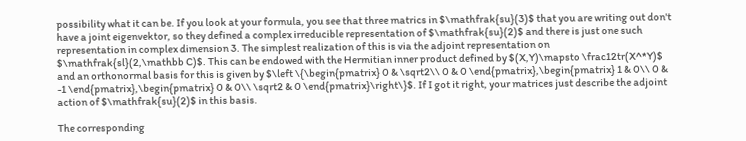possibility what it can be. If you look at your formula, you see that three matrics in $\mathfrak{su}(3)$ that you are writing out don't have a joint eigenvektor, so they defined a complex irreducible representation of $\mathfrak{su}(2)$ and there is just one such representation in complex dimension 3. The simplest realization of this is via the adjoint representation on $\mathfrak{sl}(2,\mathbb C)$. This can be endowed with the Hermitian inner product defined by $(X,Y)\mapsto \frac12tr(X^*Y)$ and an orthonormal basis for this is given by $\left \{\begin{pmatrix} 0 & \sqrt2\\ 0 & 0 \end{pmatrix},\begin{pmatrix} 1 & 0\\ 0 & -1 \end{pmatrix},\begin{pmatrix} 0 & 0\\ \sqrt2 & 0 \end{pmatrix}\right\}$. If I got it right, your matrices just describe the adjoint action of $\mathfrak{su}(2)$ in this basis.

The corresponding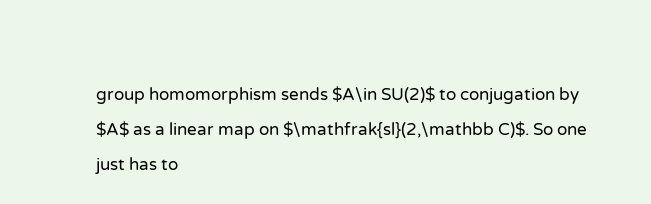group homomorphism sends $A\in SU(2)$ to conjugation by $A$ as a linear map on $\mathfrak{sl}(2,\mathbb C)$. So one just has to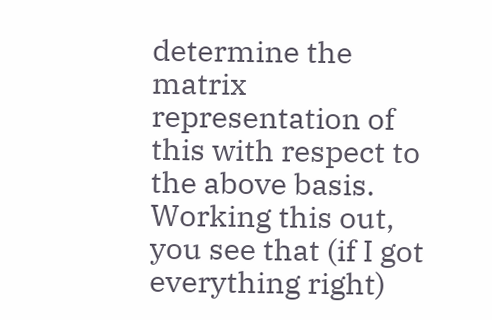determine the matrix representation of this with respect to the above basis. Working this out, you see that (if I got everything right)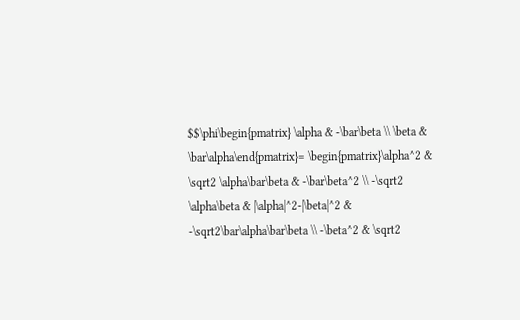$$\phi\begin{pmatrix} \alpha & -\bar\beta \\ \beta & \bar\alpha\end{pmatrix}= \begin{pmatrix}\alpha^2 & \sqrt2 \alpha\bar\beta & -\bar\beta^2 \\ -\sqrt2 \alpha\beta & |\alpha|^2-|\beta|^2 & -\sqrt2\bar\alpha\bar\beta \\ -\beta^2 & \sqrt2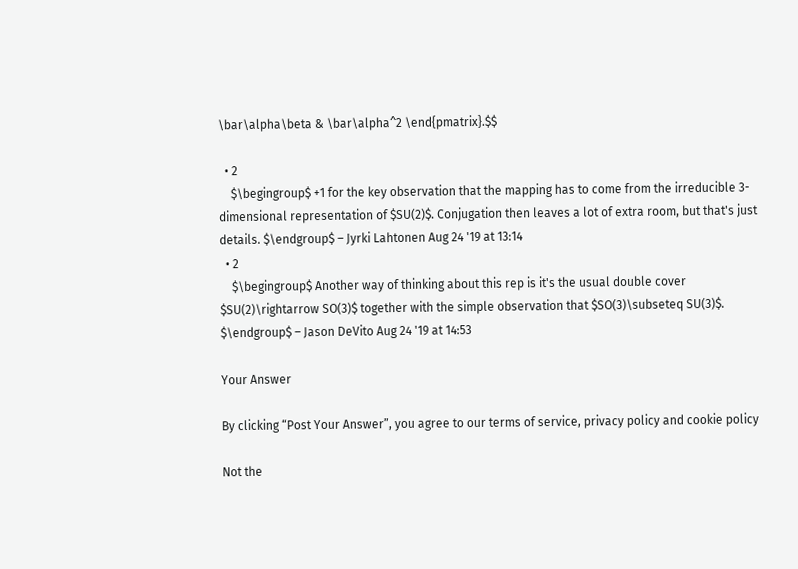\bar\alpha\beta & \bar\alpha^2 \end{pmatrix}.$$

  • 2
    $\begingroup$ +1 for the key observation that the mapping has to come from the irreducible 3-dimensional representation of $SU(2)$. Conjugation then leaves a lot of extra room, but that's just details. $\endgroup$ – Jyrki Lahtonen Aug 24 '19 at 13:14
  • 2
    $\begingroup$ Another way of thinking about this rep is it's the usual double cover $SU(2)\rightarrow SO(3)$ together with the simple observation that $SO(3)\subseteq SU(3)$. $\endgroup$ – Jason DeVito Aug 24 '19 at 14:53

Your Answer

By clicking “Post Your Answer”, you agree to our terms of service, privacy policy and cookie policy

Not the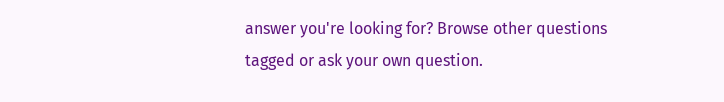answer you're looking for? Browse other questions tagged or ask your own question.